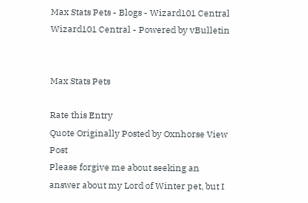Max Stats Pets - Blogs - Wizard101 Central
Wizard101 Central - Powered by vBulletin


Max Stats Pets

Rate this Entry
Quote Originally Posted by Oxnhorse View Post
Please forgive me about seeking an answer about my Lord of Winter pet, but I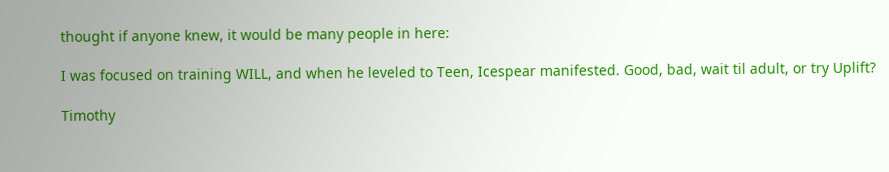thought if anyone knew, it would be many people in here:

I was focused on training WILL, and when he leveled to Teen, Icespear manifested. Good, bad, wait til adult, or try Uplift?

Timothy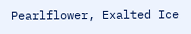Pearlflower, Exalted Ice